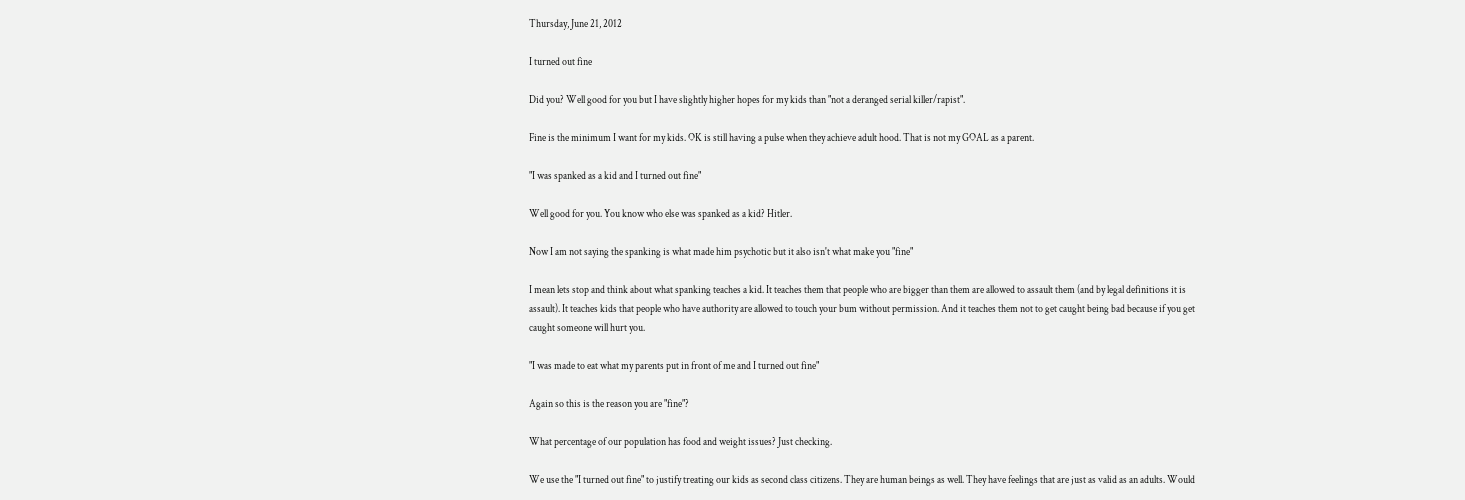Thursday, June 21, 2012

I turned out fine

Did you? Well good for you but I have slightly higher hopes for my kids than "not a deranged serial killer/rapist".

Fine is the minimum I want for my kids. OK is still having a pulse when they achieve adult hood. That is not my GOAL as a parent.

"I was spanked as a kid and I turned out fine"

Well good for you. You know who else was spanked as a kid? Hitler.

Now I am not saying the spanking is what made him psychotic but it also isn't what make you "fine"

I mean lets stop and think about what spanking teaches a kid. It teaches them that people who are bigger than them are allowed to assault them (and by legal definitions it is assault). It teaches kids that people who have authority are allowed to touch your bum without permission. And it teaches them not to get caught being bad because if you get caught someone will hurt you.

"I was made to eat what my parents put in front of me and I turned out fine"

Again so this is the reason you are "fine"?

What percentage of our population has food and weight issues? Just checking.

We use the "I turned out fine" to justify treating our kids as second class citizens. They are human beings as well. They have feelings that are just as valid as an adults. Would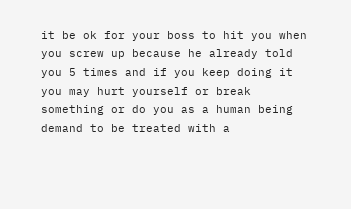it be ok for your boss to hit you when you screw up because he already told you 5 times and if you keep doing it you may hurt yourself or break something or do you as a human being demand to be treated with a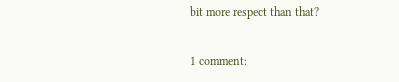bit more respect than that?

1 comment: